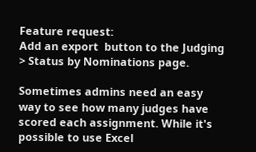Feature request:
Add an export  button to the Judging > Status by Nominations page.

Sometimes admins need an easy way to see how many judges have scored each assignment. While it's possible to use Excel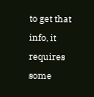to get that info, it requires some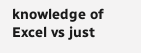knowledge of Excel vs just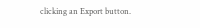clicking an Export button.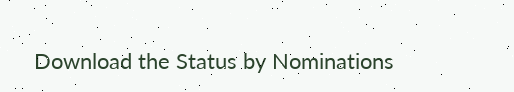Download the Status by Nominations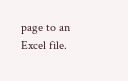page to an Excel file.